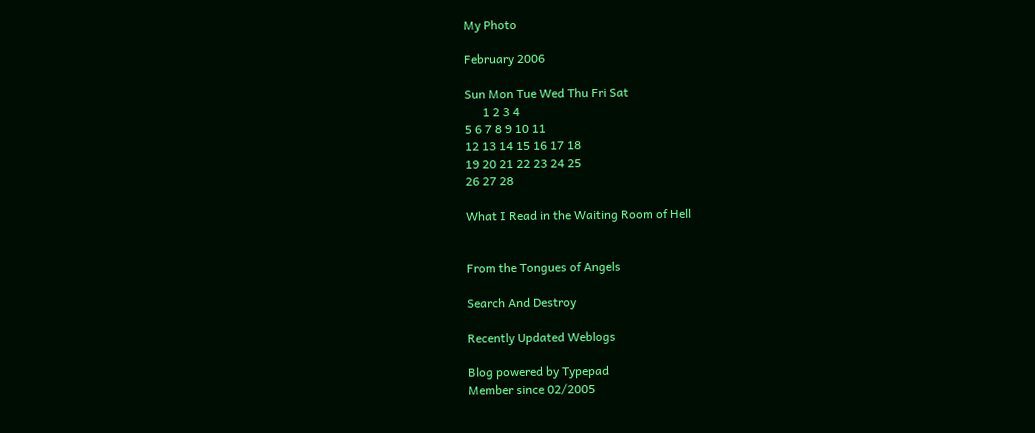My Photo

February 2006

Sun Mon Tue Wed Thu Fri Sat
      1 2 3 4
5 6 7 8 9 10 11
12 13 14 15 16 17 18
19 20 21 22 23 24 25
26 27 28

What I Read in the Waiting Room of Hell


From the Tongues of Angels

Search And Destroy

Recently Updated Weblogs

Blog powered by Typepad
Member since 02/2005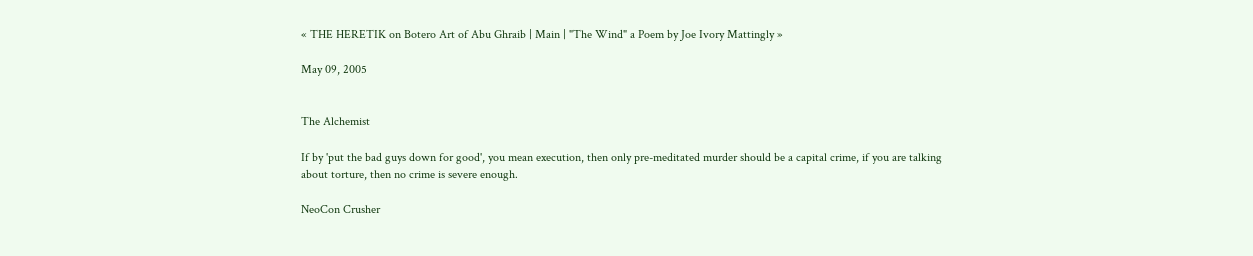« THE HERETIK on Botero Art of Abu Ghraib | Main | "The Wind" a Poem by Joe Ivory Mattingly »

May 09, 2005


The Alchemist

If by 'put the bad guys down for good', you mean execution, then only pre-meditated murder should be a capital crime, if you are talking about torture, then no crime is severe enough.

NeoCon Crusher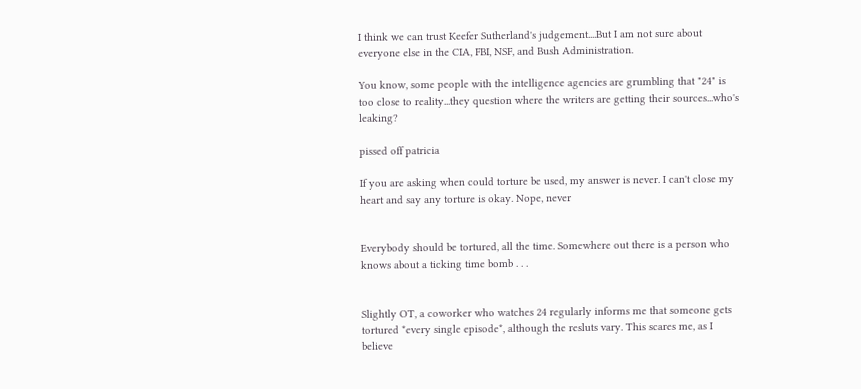I think we can trust Keefer Sutherland's judgement....But I am not sure about everyone else in the CIA, FBI, NSF, and Bush Administration.

You know, some people with the intelligence agencies are grumbling that "24" is too close to reality...they question where the writers are getting their sources...who's leaking?

pissed off patricia

If you are asking when could torture be used, my answer is never. I can't close my heart and say any torture is okay. Nope, never


Everybody should be tortured, all the time. Somewhere out there is a person who knows about a ticking time bomb . . .


Slightly OT, a coworker who watches 24 regularly informs me that someone gets tortured *every single episode*, although the resluts vary. This scares me, as I believe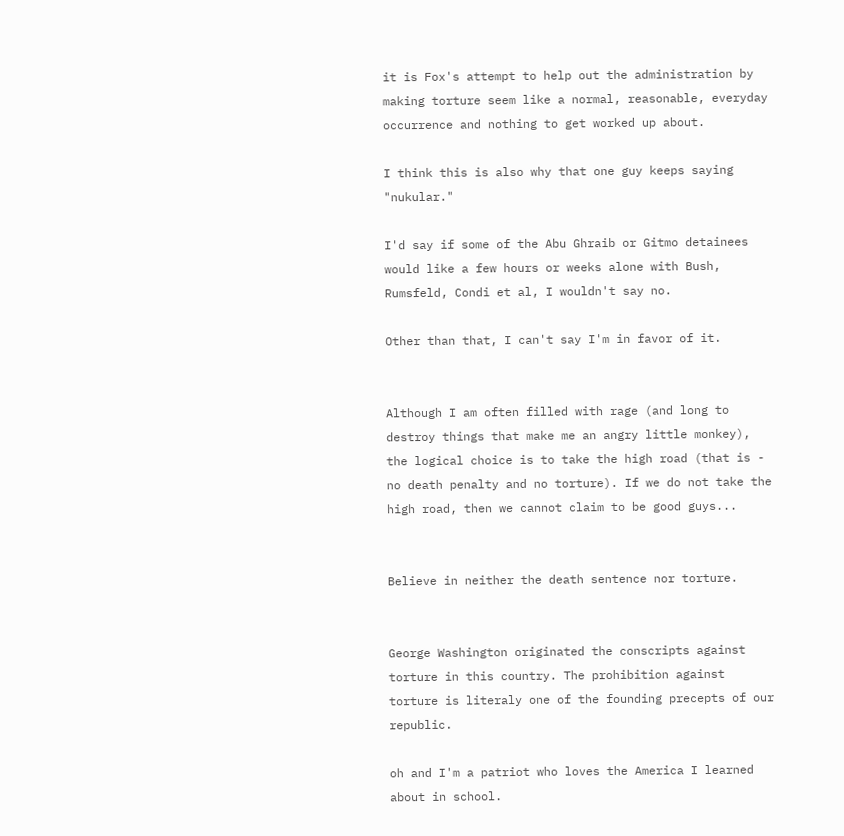it is Fox's attempt to help out the administration by making torture seem like a normal, reasonable, everyday occurrence and nothing to get worked up about.

I think this is also why that one guy keeps saying "nukular."

I'd say if some of the Abu Ghraib or Gitmo detainees would like a few hours or weeks alone with Bush, Rumsfeld, Condi et al, I wouldn't say no.

Other than that, I can't say I'm in favor of it.


Although I am often filled with rage (and long to destroy things that make me an angry little monkey), the logical choice is to take the high road (that is - no death penalty and no torture). If we do not take the high road, then we cannot claim to be good guys...


Believe in neither the death sentence nor torture.


George Washington originated the conscripts against torture in this country. The prohibition against torture is literaly one of the founding precepts of our republic.

oh and I'm a patriot who loves the America I learned about in school.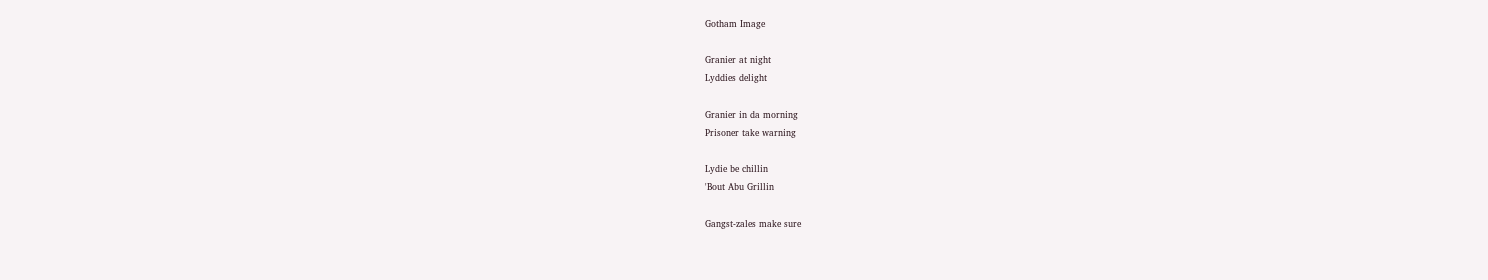Gotham Image

Granier at night
Lyddies delight

Granier in da morning
Prisoner take warning

Lydie be chillin
'Bout Abu Grillin

Gangst-zales make sure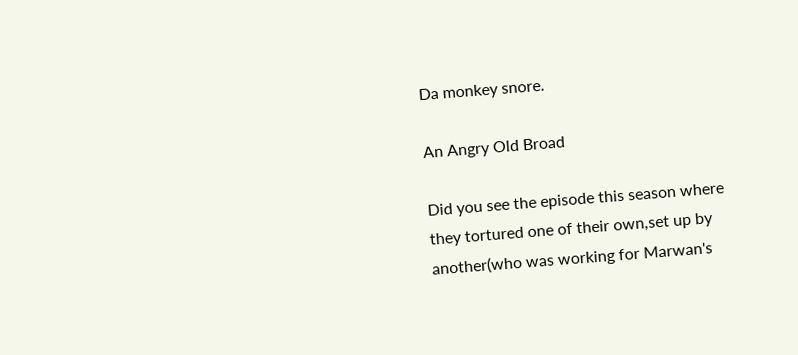Da monkey snore.

An Angry Old Broad

Did you see the episode this season where they tortured one of their own,set up by another(who was working for Marwan's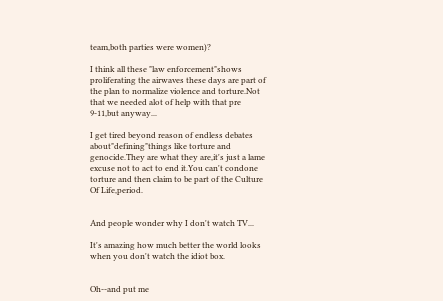team,both parties were women)?

I think all these "law enforcement"shows proliferating the airwaves these days are part of the plan to normalize violence and torture.Not that we needed alot of help with that pre 9-11,but anyway...

I get tired beyond reason of endless debates about"defining"things like torture and genocide.They are what they are,it's just a lame excuse not to act to end it.You can't condone torture and then claim to be part of the Culture Of Life,period.


And people wonder why I don't watch TV...

It's amazing how much better the world looks when you don't watch the idiot box.


Oh--and put me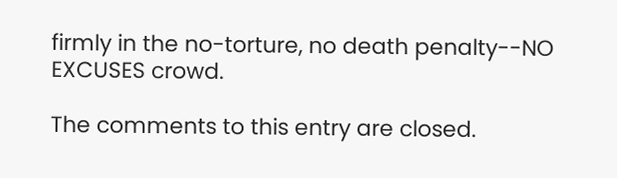firmly in the no-torture, no death penalty--NO EXCUSES crowd.

The comments to this entry are closed.